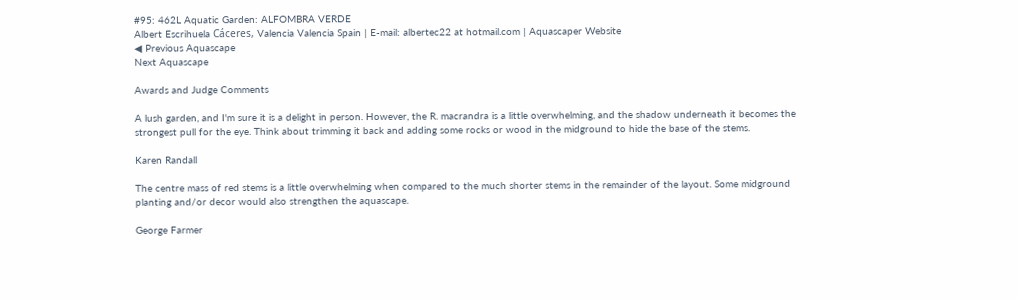#95: 462L Aquatic Garden: ALFOMBRA VERDE
Albert Escrihuela Cáceres, Valencia Valencia Spain | E-mail: albertec22 at hotmail.com | Aquascaper Website
◀ Previous Aquascape
Next Aquascape

Awards and Judge Comments

A lush garden, and I'm sure it is a delight in person. However, the R. macrandra is a little overwhelming, and the shadow underneath it becomes the strongest pull for the eye. Think about trimming it back and adding some rocks or wood in the midground to hide the base of the stems.

Karen Randall

The centre mass of red stems is a little overwhelming when compared to the much shorter stems in the remainder of the layout. Some midground planting and/or decor would also strengthen the aquascape.

George Farmer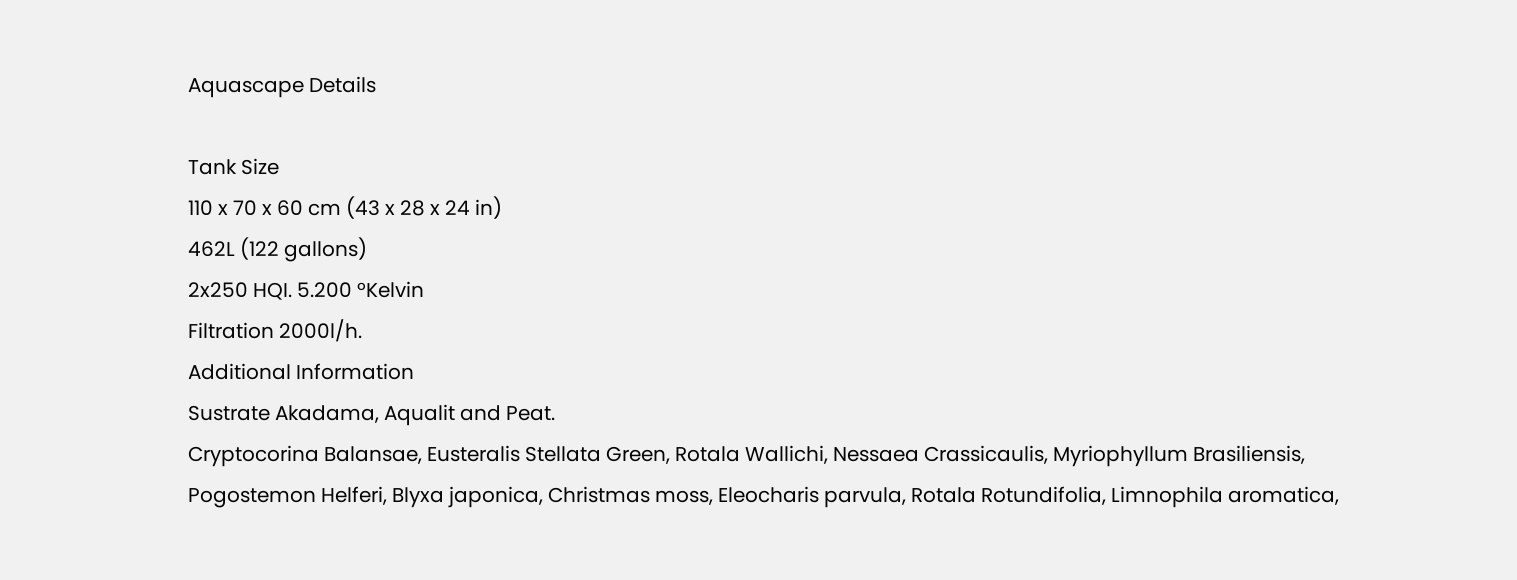Aquascape Details

Tank Size
110 x 70 x 60 cm (43 x 28 x 24 in)
462L (122 gallons)
2x250 HQI. 5.200 ºKelvin
Filtration 2000l/h.
Additional Information
Sustrate Akadama, Aqualit and Peat.
Cryptocorina Balansae, Eusteralis Stellata Green, Rotala Wallichi, Nessaea Crassicaulis, Myriophyllum Brasiliensis, Pogostemon Helferi, Blyxa japonica, Christmas moss, Eleocharis parvula, Rotala Rotundifolia, Limnophila aromatica,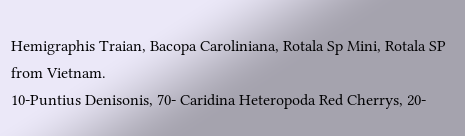Hemigraphis Traian, Bacopa Caroliniana, Rotala Sp Mini, Rotala SP from Vietnam.
10-Puntius Denisonis, 70- Caridina Heteropoda Red Cherrys, 20-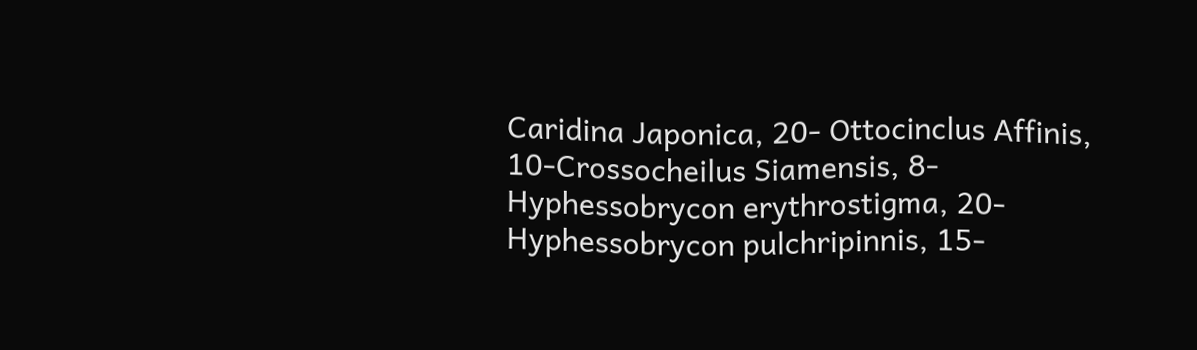Caridina Japonica, 20- Ottocinclus Affinis, 10-Crossocheilus Siamensis, 8-Hyphessobrycon erythrostigma, 20-Hyphessobrycon pulchripinnis, 15-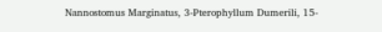Nannostomus Marginatus, 3-Pterophyllum Dumerili, 15-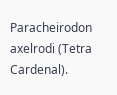Paracheirodon axelrodi (Tetra Cardenal).